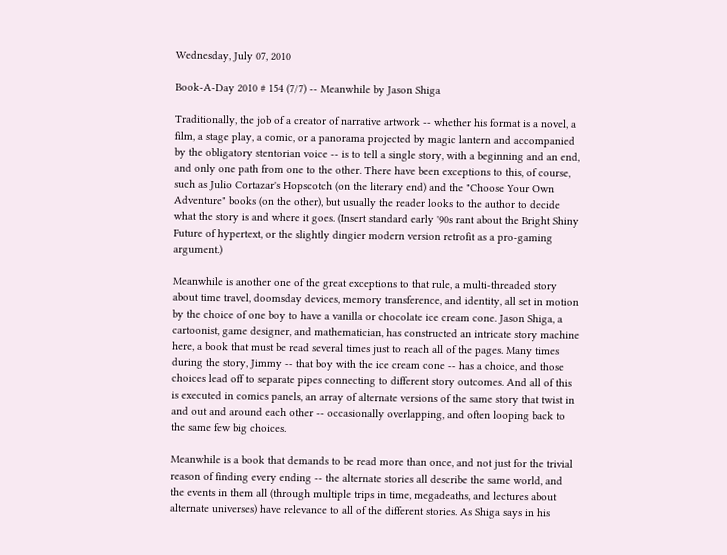Wednesday, July 07, 2010

Book-A-Day 2010 # 154 (7/7) -- Meanwhile by Jason Shiga

Traditionally, the job of a creator of narrative artwork -- whether his format is a novel, a film, a stage play, a comic, or a panorama projected by magic lantern and accompanied by the obligatory stentorian voice -- is to tell a single story, with a beginning and an end, and only one path from one to the other. There have been exceptions to this, of course, such as Julio Cortazar's Hopscotch (on the literary end) and the "Choose Your Own Adventure" books (on the other), but usually the reader looks to the author to decide what the story is and where it goes. (Insert standard early '90s rant about the Bright Shiny Future of hypertext, or the slightly dingier modern version retrofit as a pro-gaming argument.)

Meanwhile is another one of the great exceptions to that rule, a multi-threaded story about time travel, doomsday devices, memory transference, and identity, all set in motion by the choice of one boy to have a vanilla or chocolate ice cream cone. Jason Shiga, a cartoonist, game designer, and mathematician, has constructed an intricate story machine here, a book that must be read several times just to reach all of the pages. Many times during the story, Jimmy -- that boy with the ice cream cone -- has a choice, and those choices lead off to separate pipes connecting to different story outcomes. And all of this is executed in comics panels, an array of alternate versions of the same story that twist in and out and around each other -- occasionally overlapping, and often looping back to the same few big choices.

Meanwhile is a book that demands to be read more than once, and not just for the trivial reason of finding every ending -- the alternate stories all describe the same world, and the events in them all (through multiple trips in time, megadeaths, and lectures about alternate universes) have relevance to all of the different stories. As Shiga says in his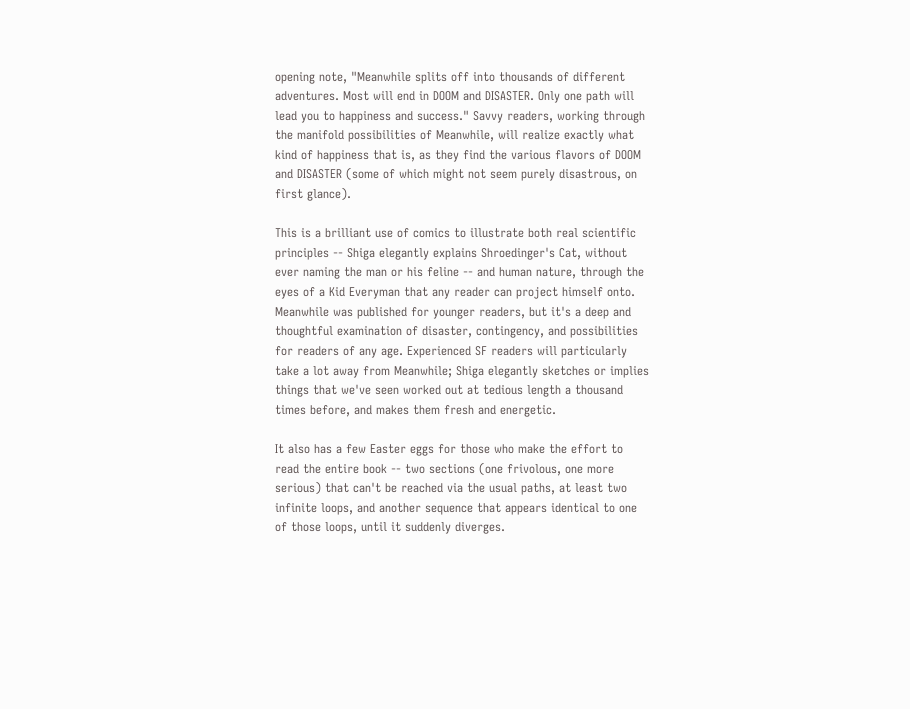opening note, "Meanwhile splits off into thousands of different adventures. Most will end in DOOM and DISASTER. Only one path will lead you to happiness and success." Savvy readers, working through the manifold possibilities of Meanwhile, will realize exactly what kind of happiness that is, as they find the various flavors of DOOM and DISASTER (some of which might not seem purely disastrous, on first glance).

This is a brilliant use of comics to illustrate both real scientific principles -- Shiga elegantly explains Shroedinger's Cat, without ever naming the man or his feline -- and human nature, through the eyes of a Kid Everyman that any reader can project himself onto. Meanwhile was published for younger readers, but it's a deep and thoughtful examination of disaster, contingency, and possibilities for readers of any age. Experienced SF readers will particularly take a lot away from Meanwhile; Shiga elegantly sketches or implies things that we've seen worked out at tedious length a thousand times before, and makes them fresh and energetic.

It also has a few Easter eggs for those who make the effort to read the entire book -- two sections (one frivolous, one more serious) that can't be reached via the usual paths, at least two infinite loops, and another sequence that appears identical to one of those loops, until it suddenly diverges.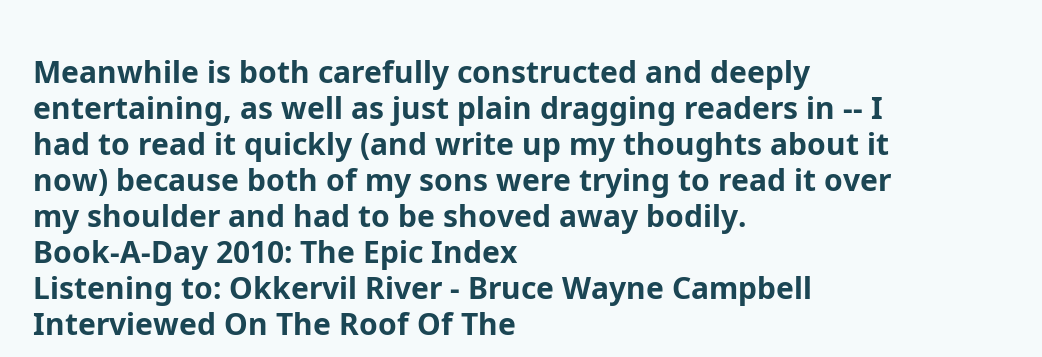Meanwhile is both carefully constructed and deeply entertaining, as well as just plain dragging readers in -- I had to read it quickly (and write up my thoughts about it now) because both of my sons were trying to read it over my shoulder and had to be shoved away bodily.
Book-A-Day 2010: The Epic Index
Listening to: Okkervil River - Bruce Wayne Campbell Interviewed On The Roof Of The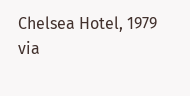Chelsea Hotel, 1979
via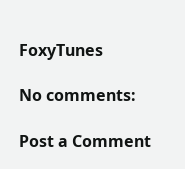FoxyTunes

No comments:

Post a Comment